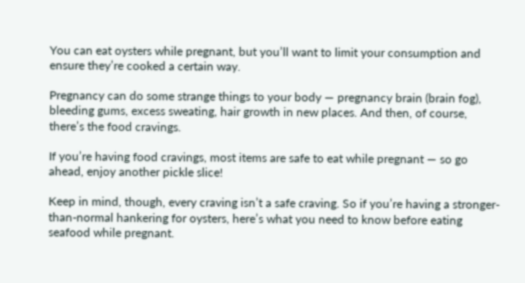You can eat oysters while pregnant, but you’ll want to limit your consumption and ensure they’re cooked a certain way.

Pregnancy can do some strange things to your body — pregnancy brain (brain fog), bleeding gums, excess sweating, hair growth in new places. And then, of course, there’s the food cravings.

If you’re having food cravings, most items are safe to eat while pregnant — so go ahead, enjoy another pickle slice!

Keep in mind, though, every craving isn’t a safe craving. So if you’re having a stronger-than-normal hankering for oysters, here’s what you need to know before eating seafood while pregnant.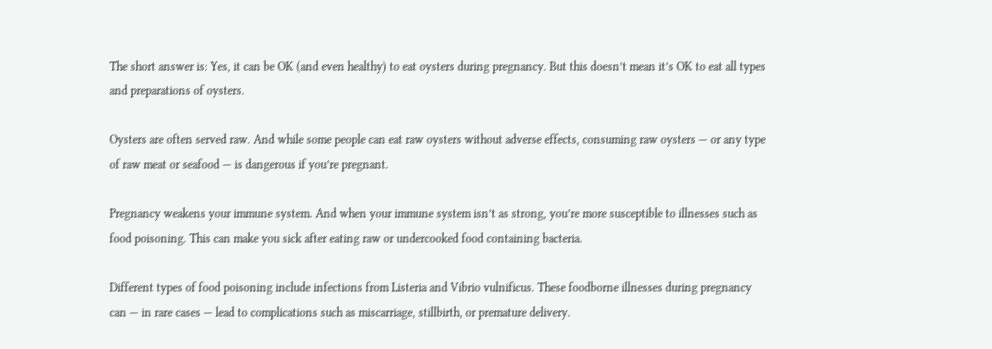The short answer is: Yes, it can be OK (and even healthy) to eat oysters during pregnancy. But this doesn’t mean it’s OK to eat all types and preparations of oysters.

Oysters are often served raw. And while some people can eat raw oysters without adverse effects, consuming raw oysters — or any type of raw meat or seafood — is dangerous if you’re pregnant.

Pregnancy weakens your immune system. And when your immune system isn’t as strong, you’re more susceptible to illnesses such as food poisoning. This can make you sick after eating raw or undercooked food containing bacteria.

Different types of food poisoning include infections from Listeria and Vibrio vulnificus. These foodborne illnesses during pregnancy can — in rare cases — lead to complications such as miscarriage, stillbirth, or premature delivery.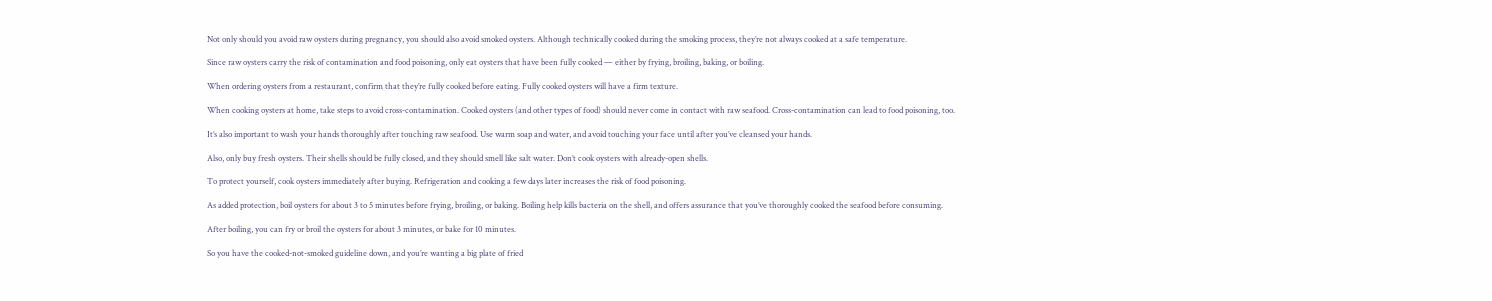Not only should you avoid raw oysters during pregnancy, you should also avoid smoked oysters. Although technically cooked during the smoking process, they’re not always cooked at a safe temperature.

Since raw oysters carry the risk of contamination and food poisoning, only eat oysters that have been fully cooked — either by frying, broiling, baking, or boiling.

When ordering oysters from a restaurant, confirm that they’re fully cooked before eating. Fully cooked oysters will have a firm texture.

When cooking oysters at home, take steps to avoid cross-contamination. Cooked oysters (and other types of food) should never come in contact with raw seafood. Cross-contamination can lead to food poisoning, too.

It’s also important to wash your hands thoroughly after touching raw seafood. Use warm soap and water, and avoid touching your face until after you’ve cleansed your hands.

Also, only buy fresh oysters. Their shells should be fully closed, and they should smell like salt water. Don’t cook oysters with already-open shells.

To protect yourself, cook oysters immediately after buying. Refrigeration and cooking a few days later increases the risk of food poisoning.

As added protection, boil oysters for about 3 to 5 minutes before frying, broiling, or baking. Boiling help kills bacteria on the shell, and offers assurance that you’ve thoroughly cooked the seafood before consuming.

After boiling, you can fry or broil the oysters for about 3 minutes, or bake for 10 minutes.

So you have the cooked-not-smoked guideline down, and you’re wanting a big plate of fried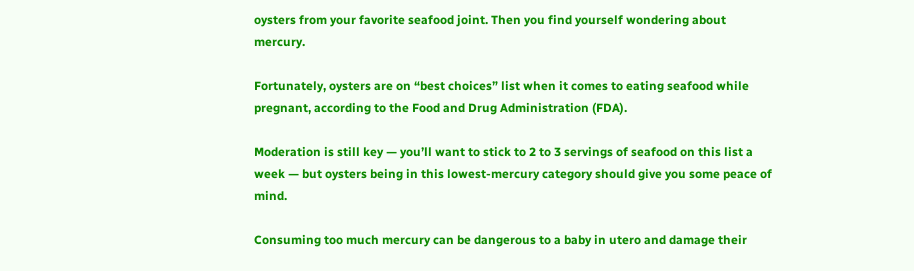oysters from your favorite seafood joint. Then you find yourself wondering about mercury.

Fortunately, oysters are on “best choices” list when it comes to eating seafood while pregnant, according to the Food and Drug Administration (FDA).

Moderation is still key — you’ll want to stick to 2 to 3 servings of seafood on this list a week — but oysters being in this lowest-mercury category should give you some peace of mind.

Consuming too much mercury can be dangerous to a baby in utero and damage their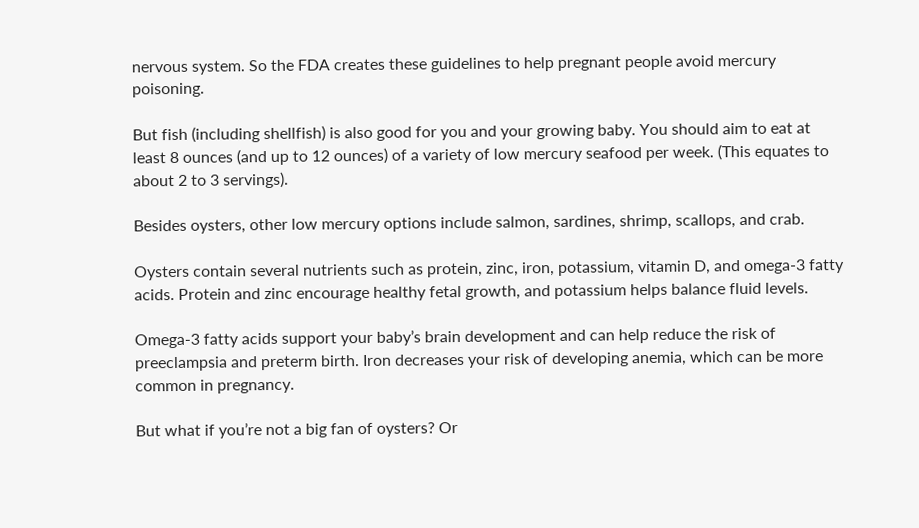nervous system. So the FDA creates these guidelines to help pregnant people avoid mercury poisoning.

But fish (including shellfish) is also good for you and your growing baby. You should aim to eat at least 8 ounces (and up to 12 ounces) of a variety of low mercury seafood per week. (This equates to about 2 to 3 servings).

Besides oysters, other low mercury options include salmon, sardines, shrimp, scallops, and crab.

Oysters contain several nutrients such as protein, zinc, iron, potassium, vitamin D, and omega-3 fatty acids. Protein and zinc encourage healthy fetal growth, and potassium helps balance fluid levels.

Omega-3 fatty acids support your baby’s brain development and can help reduce the risk of preeclampsia and preterm birth. Iron decreases your risk of developing anemia, which can be more common in pregnancy.

But what if you’re not a big fan of oysters? Or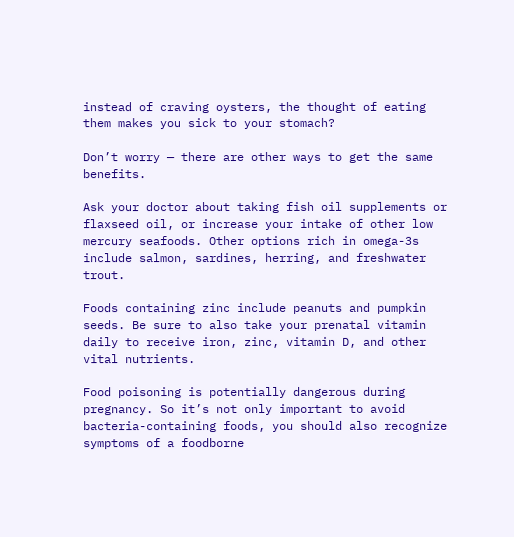instead of craving oysters, the thought of eating them makes you sick to your stomach?

Don’t worry — there are other ways to get the same benefits.

Ask your doctor about taking fish oil supplements or flaxseed oil, or increase your intake of other low mercury seafoods. Other options rich in omega-3s include salmon, sardines, herring, and freshwater trout.

Foods containing zinc include peanuts and pumpkin seeds. Be sure to also take your prenatal vitamin daily to receive iron, zinc, vitamin D, and other vital nutrients.

Food poisoning is potentially dangerous during pregnancy. So it’s not only important to avoid bacteria-containing foods, you should also recognize symptoms of a foodborne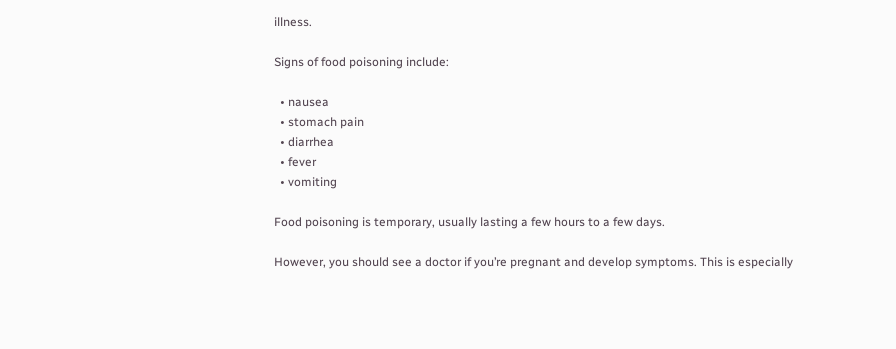illness.

Signs of food poisoning include:

  • nausea
  • stomach pain
  • diarrhea
  • fever
  • vomiting

Food poisoning is temporary, usually lasting a few hours to a few days.

However, you should see a doctor if you’re pregnant and develop symptoms. This is especially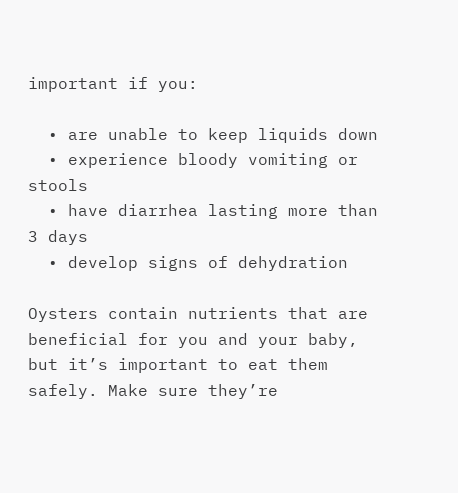important if you:

  • are unable to keep liquids down
  • experience bloody vomiting or stools
  • have diarrhea lasting more than 3 days
  • develop signs of dehydration

Oysters contain nutrients that are beneficial for you and your baby, but it’s important to eat them safely. Make sure they’re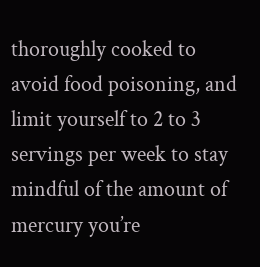thoroughly cooked to avoid food poisoning, and limit yourself to 2 to 3 servings per week to stay mindful of the amount of mercury you’re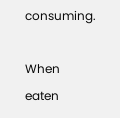consuming.

When eaten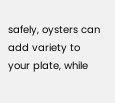safely, oysters can add variety to your plate, while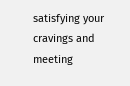satisfying your cravings and meeting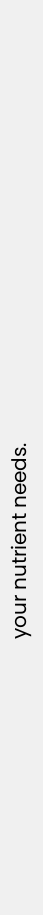your nutrient needs.